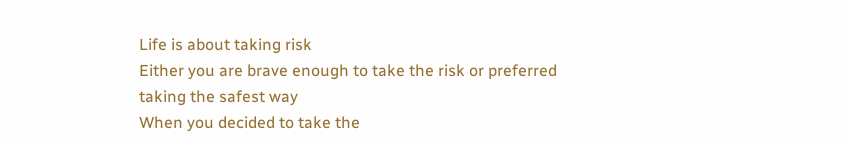Life is about taking risk
Either you are brave enough to take the risk or preferred taking the safest way
When you decided to take the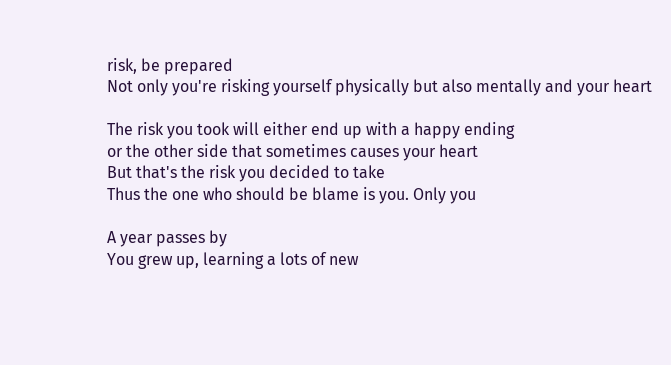risk, be prepared
Not only you're risking yourself physically but also mentally and your heart

The risk you took will either end up with a happy ending
or the other side that sometimes causes your heart
But that's the risk you decided to take
Thus the one who should be blame is you. Only you

A year passes by
You grew up, learning a lots of new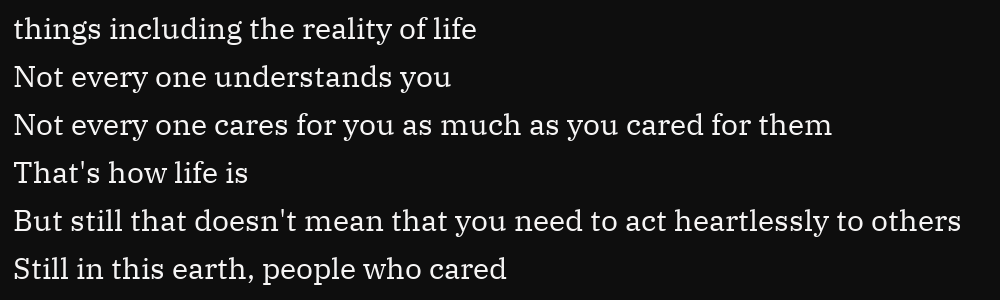things including the reality of life
Not every one understands you
Not every one cares for you as much as you cared for them
That's how life is
But still that doesn't mean that you need to act heartlessly to others
Still in this earth, people who cared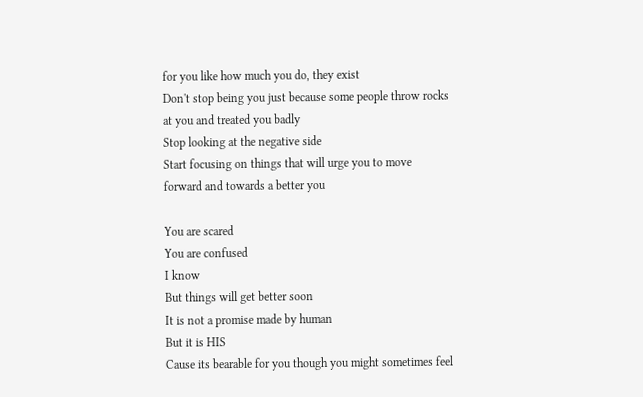for you like how much you do, they exist
Don't stop being you just because some people throw rocks at you and treated you badly
Stop looking at the negative side
Start focusing on things that will urge you to move forward and towards a better you

You are scared
You are confused
I know
But things will get better soon
It is not a promise made by human
But it is HIS
Cause its bearable for you though you might sometimes feel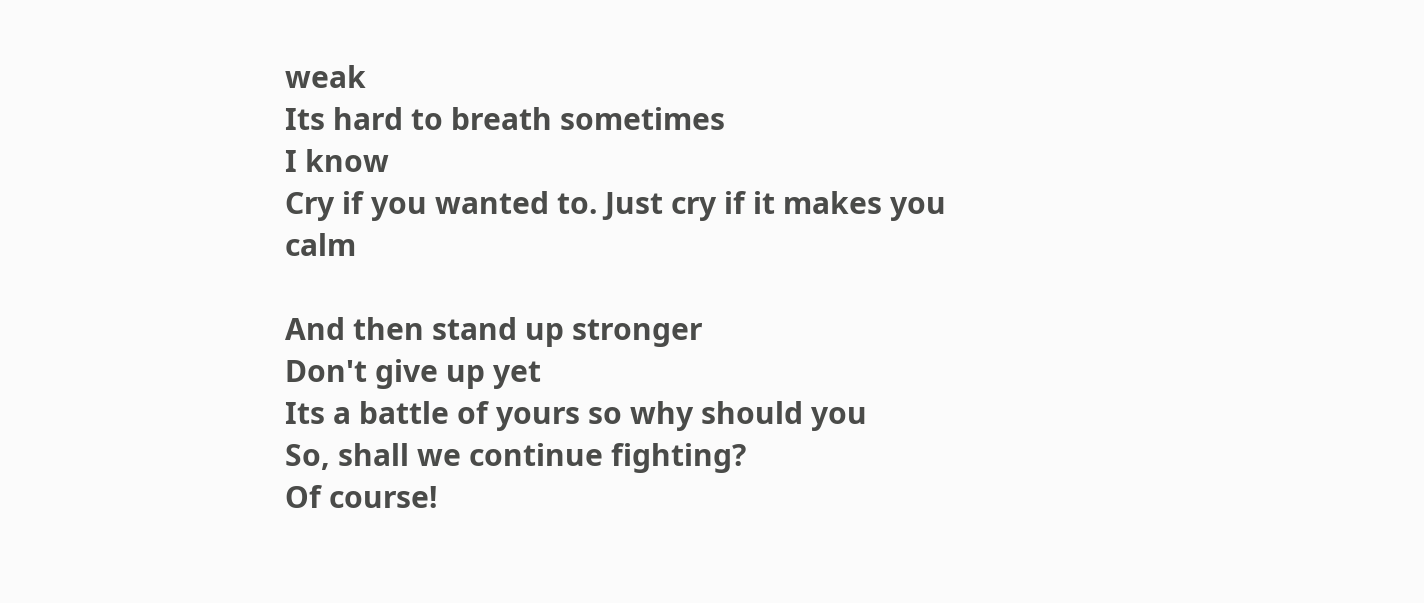weak
Its hard to breath sometimes
I know
Cry if you wanted to. Just cry if it makes you calm

And then stand up stronger
Don't give up yet
Its a battle of yours so why should you
So, shall we continue fighting?
Of course!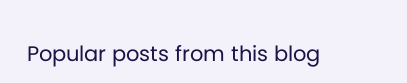Popular posts from this blog